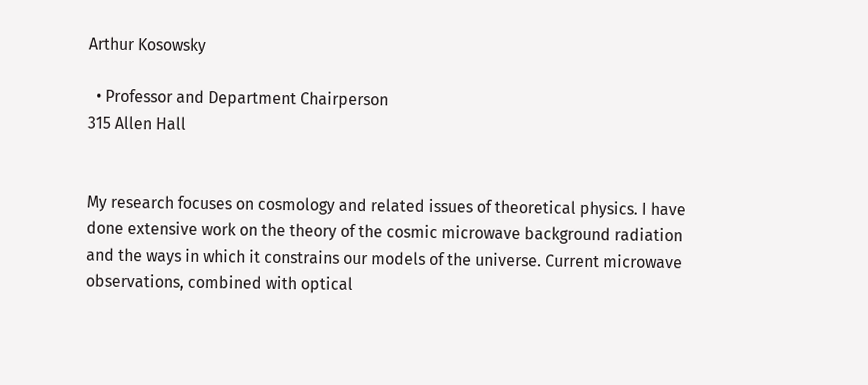Arthur Kosowsky

  • Professor and Department Chairperson
315 Allen Hall


My research focuses on cosmology and related issues of theoretical physics. I have done extensive work on the theory of the cosmic microwave background radiation and the ways in which it constrains our models of the universe. Current microwave observations, combined with optical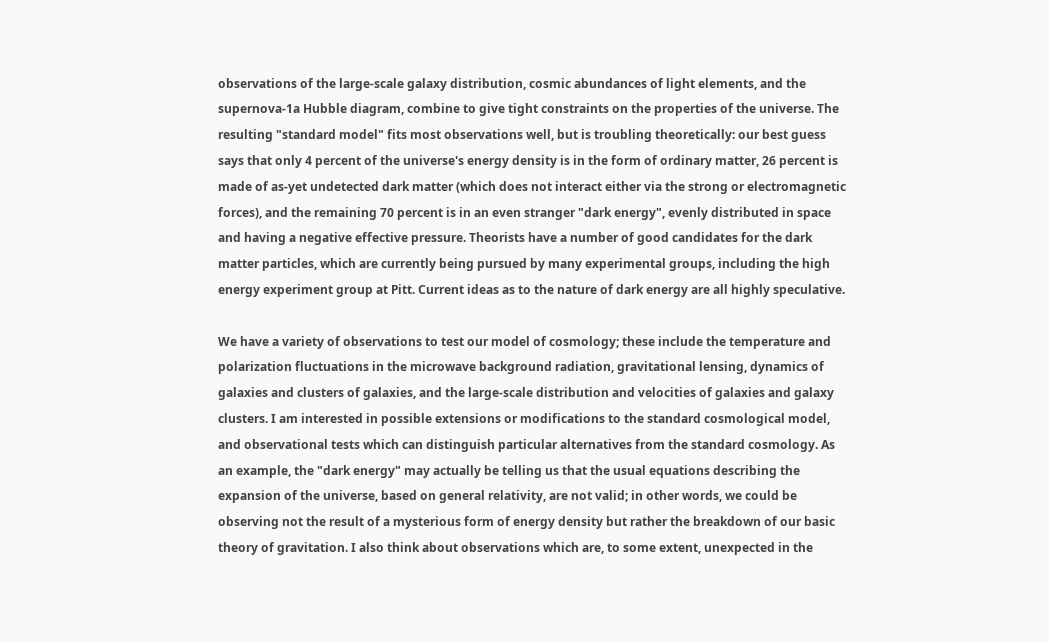observations of the large-scale galaxy distribution, cosmic abundances of light elements, and the supernova-1a Hubble diagram, combine to give tight constraints on the properties of the universe. The resulting "standard model" fits most observations well, but is troubling theoretically: our best guess says that only 4 percent of the universe's energy density is in the form of ordinary matter, 26 percent is made of as-yet undetected dark matter (which does not interact either via the strong or electromagnetic forces), and the remaining 70 percent is in an even stranger "dark energy", evenly distributed in space and having a negative effective pressure. Theorists have a number of good candidates for the dark matter particles, which are currently being pursued by many experimental groups, including the high energy experiment group at Pitt. Current ideas as to the nature of dark energy are all highly speculative.

We have a variety of observations to test our model of cosmology; these include the temperature and polarization fluctuations in the microwave background radiation, gravitational lensing, dynamics of galaxies and clusters of galaxies, and the large-scale distribution and velocities of galaxies and galaxy clusters. I am interested in possible extensions or modifications to the standard cosmological model, and observational tests which can distinguish particular alternatives from the standard cosmology. As an example, the "dark energy" may actually be telling us that the usual equations describing the expansion of the universe, based on general relativity, are not valid; in other words, we could be observing not the result of a mysterious form of energy density but rather the breakdown of our basic theory of gravitation. I also think about observations which are, to some extent, unexpected in the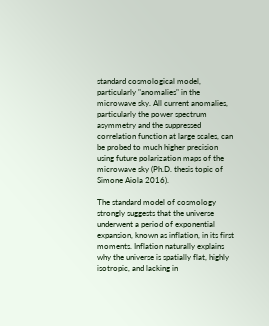standard cosmological model, particularly "anomalies" in the microwave sky. All current anomalies, particularly the power spectrum asymmetry and the suppressed correlation function at large scales, can be probed to much higher precision using future polarization maps of the microwave sky (Ph.D. thesis topic of Simone Aiola 2016).

The standard model of cosmology strongly suggests that the universe underwent a period of exponential expansion, known as inflation, in its first moments. Inflation naturally explains why the universe is spatially flat, highly isotropic, and lacking in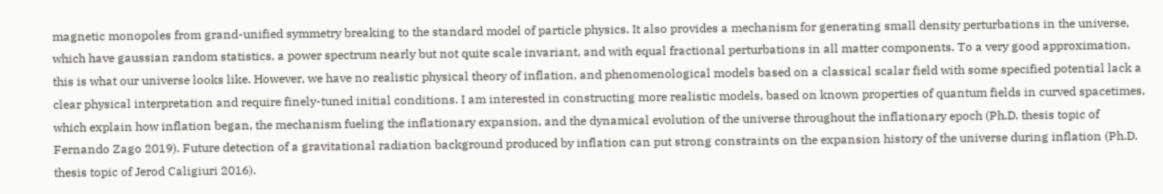magnetic monopoles from grand-unified symmetry breaking to the standard model of particle physics. It also provides a mechanism for generating small density perturbations in the universe, which have gaussian random statistics, a power spectrum nearly but not quite scale invariant, and with equal fractional perturbations in all matter components. To a very good approximation, this is what our universe looks like. However, we have no realistic physical theory of inflation, and phenomenological models based on a classical scalar field with some specified potential lack a clear physical interpretation and require finely-tuned initial conditions. I am interested in constructing more realistic models, based on known properties of quantum fields in curved spacetimes, which explain how inflation began, the mechanism fueling the inflationary expansion, and the dynamical evolution of the universe throughout the inflationary epoch (Ph.D. thesis topic of Fernando Zago 2019). Future detection of a gravitational radiation background produced by inflation can put strong constraints on the expansion history of the universe during inflation (Ph.D. thesis topic of Jerod Caligiuri 2016).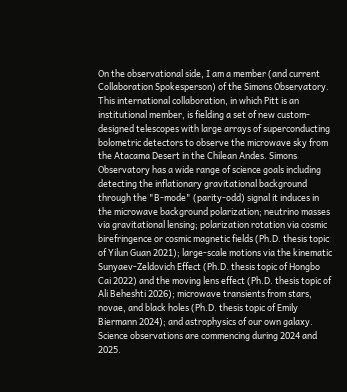On the observational side, I am a member (and current Collaboration Spokesperson) of the Simons Observatory. This international collaboration, in which Pitt is an institutional member, is fielding a set of new custom-designed telescopes with large arrays of superconducting bolometric detectors to observe the microwave sky from the Atacama Desert in the Chilean Andes. Simons Observatory has a wide range of science goals including detecting the inflationary gravitational background through the "B-mode" (parity-odd) signal it induces in the microwave background polarization; neutrino masses via gravitational lensing; polarization rotation via cosmic birefringence or cosmic magnetic fields (Ph.D. thesis topic of Yilun Guan 2021); large-scale motions via the kinematic Sunyaev-Zeldovich Effect (Ph.D. thesis topic of Hongbo Cai 2022) and the moving lens effect (Ph.D. thesis topic of Ali Beheshti 2026); microwave transients from stars, novae, and black holes (Ph.D. thesis topic of Emily Biermann 2024); and astrophysics of our own galaxy. Science observations are commencing during 2024 and 2025.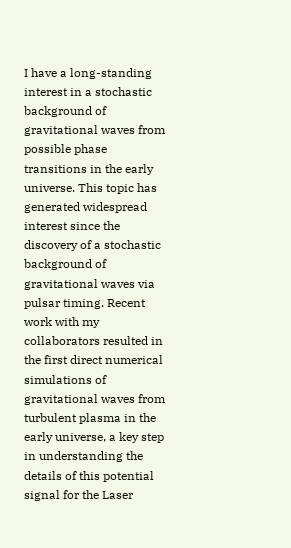I have a long-standing interest in a stochastic background of gravitational waves from possible phase transitions in the early universe. This topic has generated widespread interest since the discovery of a stochastic background of gravitational waves via pulsar timing. Recent work with my collaborators resulted in the first direct numerical simulations of gravitational waves from turbulent plasma in the early universe, a key step in understanding the details of this potential signal for the Laser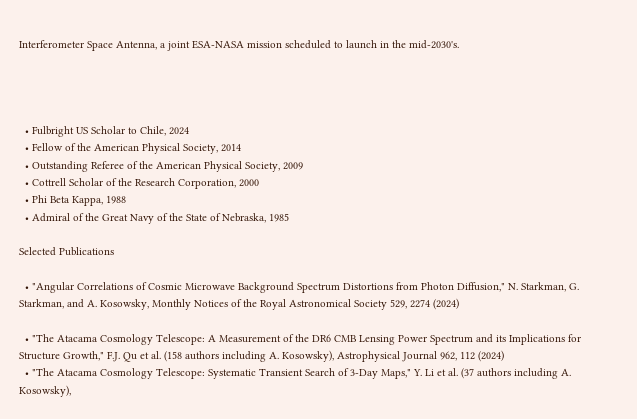Interferometer Space Antenna, a joint ESA-NASA mission scheduled to launch in the mid-2030's.




  • Fulbright US Scholar to Chile, 2024
  • Fellow of the American Physical Society, 2014
  • Outstanding Referee of the American Physical Society, 2009
  • Cottrell Scholar of the Research Corporation, 2000
  • Phi Beta Kappa, 1988
  • Admiral of the Great Navy of the State of Nebraska, 1985

Selected Publications

  • "Angular Correlations of Cosmic Microwave Background Spectrum Distortions from Photon Diffusion," N. Starkman, G. Starkman, and A. Kosowsky, Monthly Notices of the Royal Astronomical Society 529, 2274 (2024)

  • "The Atacama Cosmology Telescope: A Measurement of the DR6 CMB Lensing Power Spectrum and its Implications for Structure Growth," F.J. Qu et al. (158 authors including A. Kosowsky), Astrophysical Journal 962, 112 (2024)
  • "The Atacama Cosmology Telescope: Systematic Transient Search of 3-Day Maps," Y. Li et al. (37 authors including A. Kosowsky),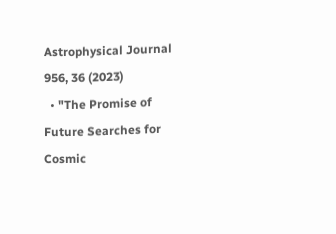Astrophysical Journal 956, 36 (2023)
  • "The Promise of Future Searches for Cosmic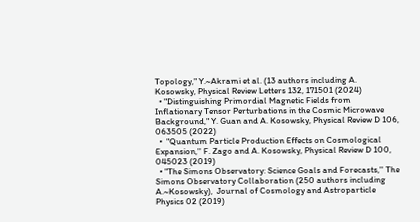Topology," Y.~Akrami et al. (13 authors including A. Kosowsky, Physical Review Letters 132, 171501 (2024)
  • "Distinguishing Primordial Magnetic Fields from Inflationary Tensor Perturbations in the Cosmic Microwave Background," Y. Guan and A. Kosowsky, Physical Review D 106, 063505 (2022)
  •  "Quantum Particle Production Effects on Cosmological Expansion,'' F. Zago and A. Kosowsky, Physical Review D 100, 045023 (2019)
  • "The Simons Observatory: Science Goals and Forecasts,'' The Simons Observatory Collaboration (250 authors including A.~Kosowsky),  Journal of Cosmology and Astroparticle Physics 02 (2019)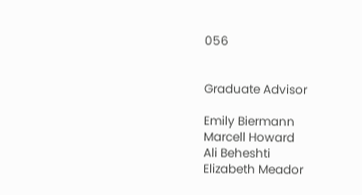056


Graduate Advisor

Emily Biermann
Marcell Howard
Ali Beheshti
Elizabeth Meador